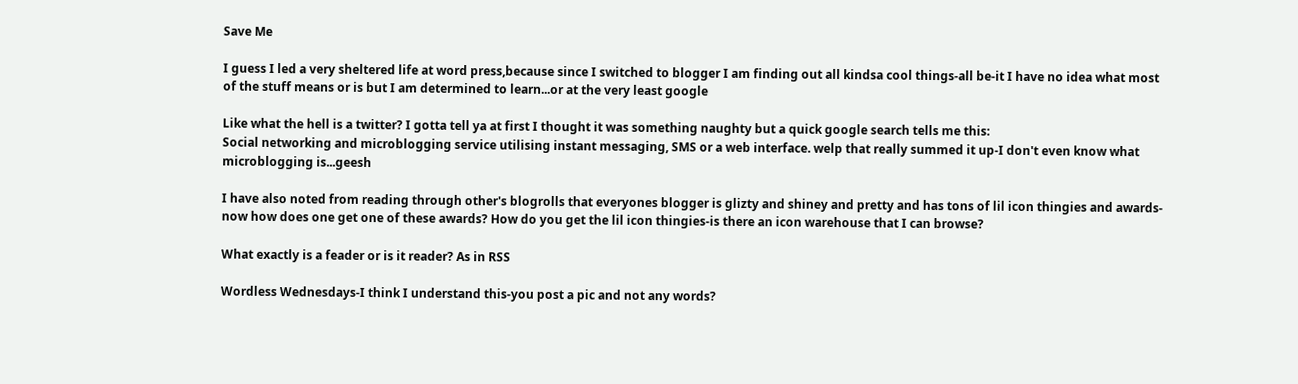Save Me

I guess I led a very sheltered life at word press,because since I switched to blogger I am finding out all kindsa cool things-all be-it I have no idea what most of the stuff means or is but I am determined to learn...or at the very least google

Like what the hell is a twitter? I gotta tell ya at first I thought it was something naughty but a quick google search tells me this:
Social networking and microblogging service utilising instant messaging, SMS or a web interface. welp that really summed it up-I don't even know what microblogging is...geesh

I have also noted from reading through other's blogrolls that everyones blogger is glizty and shiney and pretty and has tons of lil icon thingies and awards-now how does one get one of these awards? How do you get the lil icon thingies-is there an icon warehouse that I can browse?

What exactly is a feader or is it reader? As in RSS

Wordless Wednesdays-I think I understand this-you post a pic and not any words?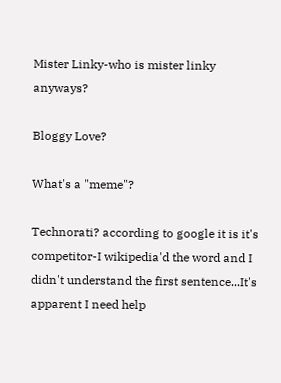Mister Linky-who is mister linky anyways?

Bloggy Love?

What's a "meme"?

Technorati? according to google it is it's competitor-I wikipedia'd the word and I didn't understand the first sentence...It's apparent I need help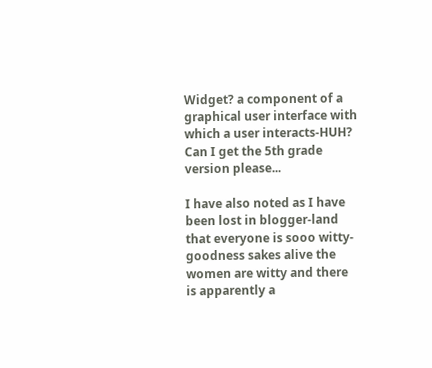Widget? a component of a graphical user interface with which a user interacts-HUH? Can I get the 5th grade version please...

I have also noted as I have been lost in blogger-land that everyone is sooo witty- goodness sakes alive the women are witty and there is apparently a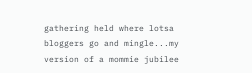gathering held where lotsa bloggers go and mingle...my version of a mommie jubilee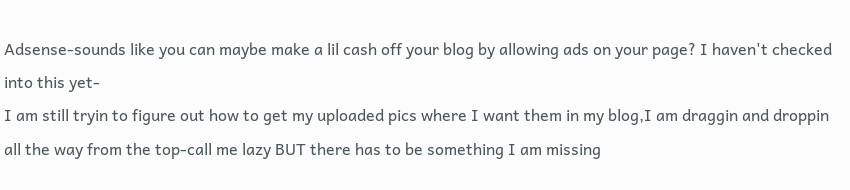Adsense-sounds like you can maybe make a lil cash off your blog by allowing ads on your page? I haven't checked into this yet-
I am still tryin to figure out how to get my uploaded pics where I want them in my blog,I am draggin and droppin all the way from the top-call me lazy BUT there has to be something I am missing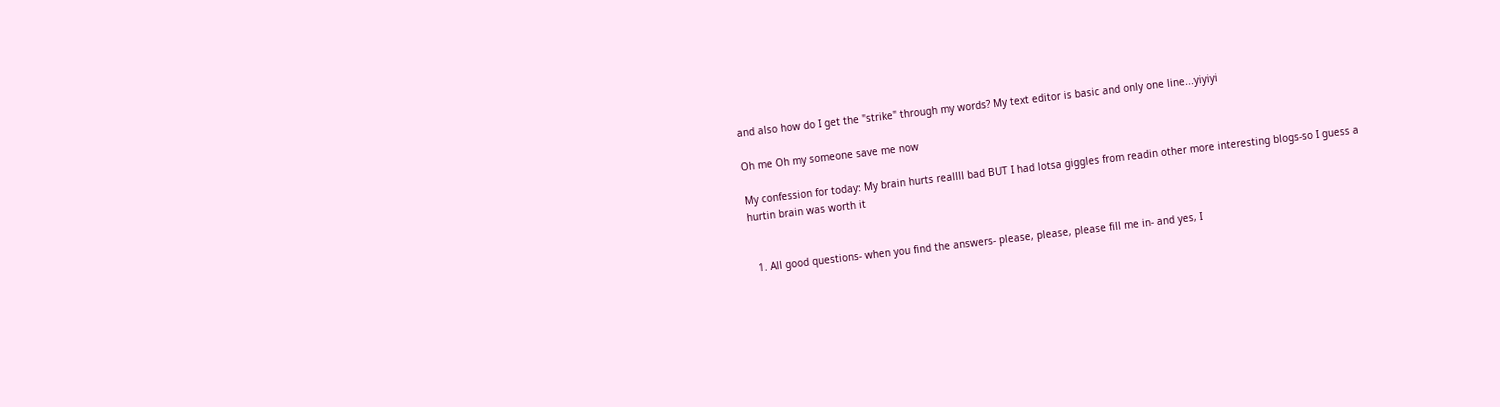and also how do I get the "strike" through my words? My text editor is basic and only one line...yiyiyi

Oh me Oh my someone save me now

My confession for today: My brain hurts reallll bad BUT I had lotsa giggles from readin other more interesting blogs-so I guess a hurtin brain was worth it


  1. All good questions- when you find the answers- please, please, please fill me in- and yes, I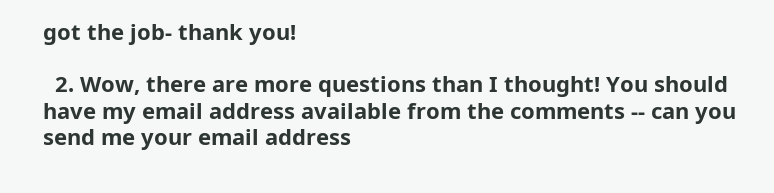got the job- thank you!

  2. Wow, there are more questions than I thought! You should have my email address available from the comments -- can you send me your email address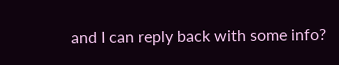and I can reply back with some info?